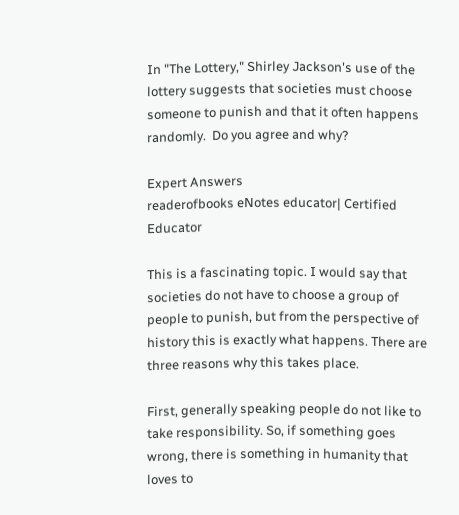In "The Lottery," Shirley Jackson's use of the lottery suggests that societies must choose someone to punish and that it often happens randomly.  Do you agree and why?

Expert Answers
readerofbooks eNotes educator| Certified Educator

This is a fascinating topic. I would say that societies do not have to choose a group of people to punish, but from the perspective of history this is exactly what happens. There are three reasons why this takes place.

First, generally speaking people do not like to take responsibility. So, if something goes wrong, there is something in humanity that loves to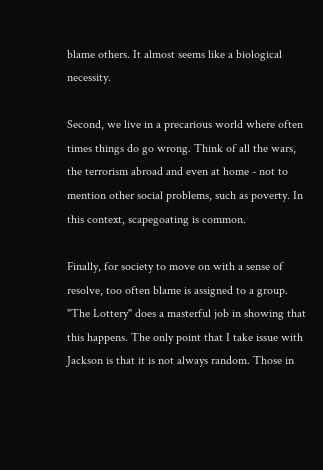blame others. It almost seems like a biological necessity.

Second, we live in a precarious world where often times things do go wrong. Think of all the wars, the terrorism abroad and even at home - not to mention other social problems, such as poverty. In this context, scapegoating is common.

Finally, for society to move on with a sense of resolve, too often blame is assigned to a group. "The Lottery" does a masterful job in showing that this happens. The only point that I take issue with Jackson is that it is not always random. Those in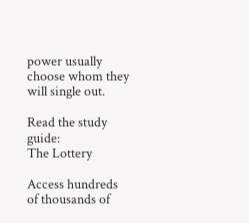power usually choose whom they will single out.

Read the study guide:
The Lottery

Access hundreds of thousands of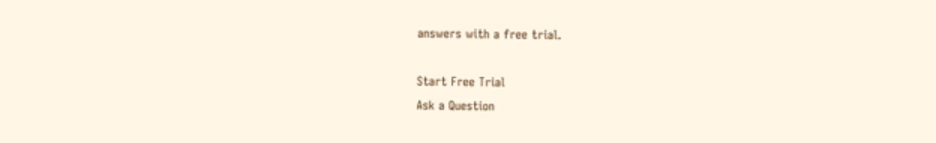answers with a free trial.

Start Free Trial
Ask a Question